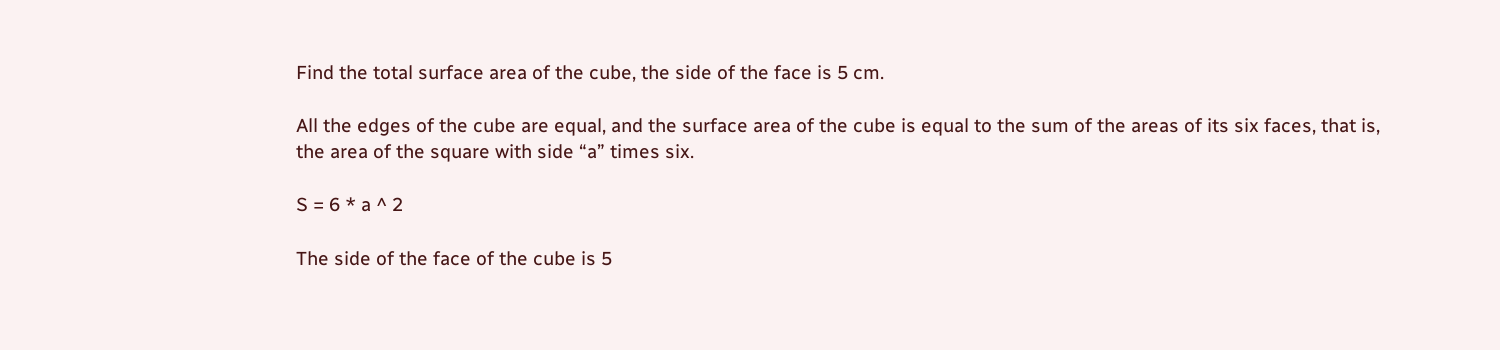Find the total surface area of the cube, the side of the face is 5 cm.

All the edges of the cube are equal, and the surface area of the cube is equal to the sum of the areas of its six faces, that is, the area of the square with side “a” times six.

S = 6 * a ^ 2

The side of the face of the cube is 5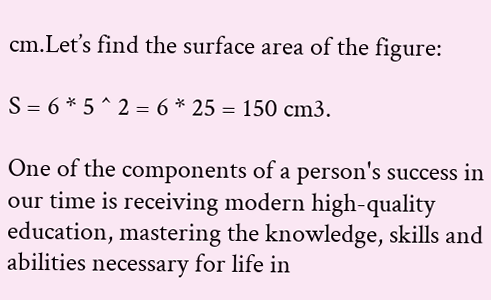cm.Let’s find the surface area of the figure:

S = 6 * 5 ^ 2 = 6 * 25 = 150 cm3.

One of the components of a person's success in our time is receiving modern high-quality education, mastering the knowledge, skills and abilities necessary for life in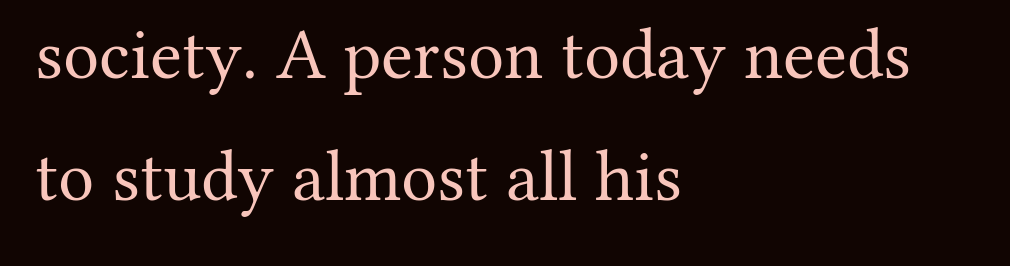society. A person today needs to study almost all his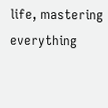life, mastering everything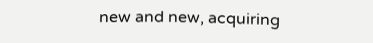new and new, acquiring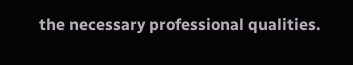the necessary professional qualities.